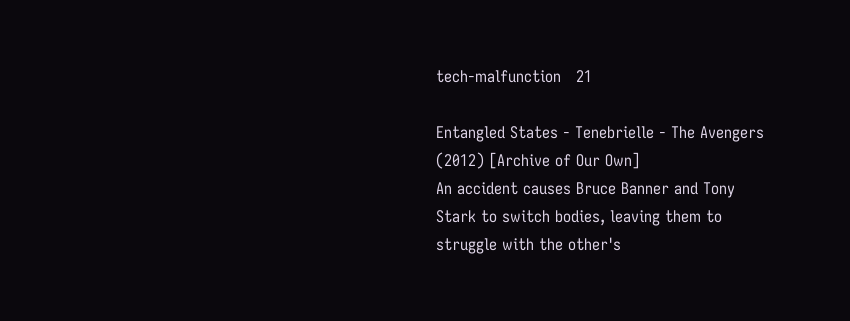tech-malfunction   21

Entangled States - Tenebrielle - The Avengers (2012) [Archive of Our Own]
An accident causes Bruce Banner and Tony Stark to switch bodies, leaving them to struggle with the other's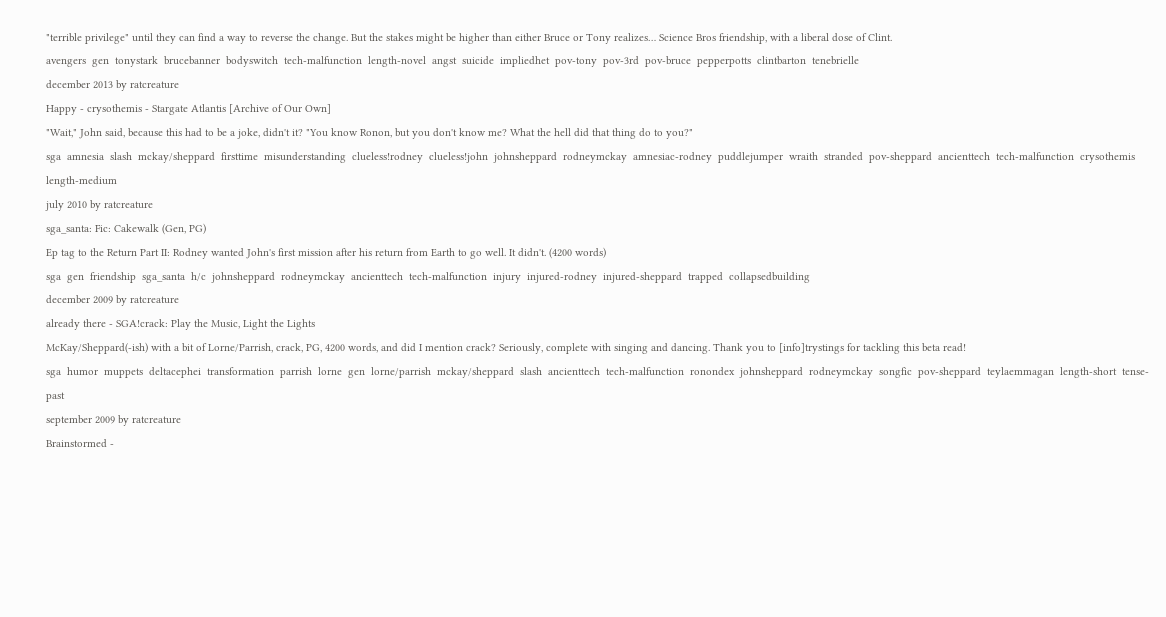"terrible privilege" until they can find a way to reverse the change. But the stakes might be higher than either Bruce or Tony realizes… Science Bros friendship, with a liberal dose of Clint.
avengers  gen  tonystark  brucebanner  bodyswitch  tech-malfunction  length-novel  angst  suicide  impliedhet  pov-tony  pov-3rd  pov-bruce  pepperpotts  clintbarton  tenebrielle
december 2013 by ratcreature
Happy - crysothemis - Stargate Atlantis [Archive of Our Own]
"Wait," John said, because this had to be a joke, didn't it? "You know Ronon, but you don't know me? What the hell did that thing do to you?"
sga  amnesia  slash  mckay/sheppard  firsttime  misunderstanding  clueless!rodney  clueless!john  johnsheppard  rodneymckay  amnesiac-rodney  puddlejumper  wraith  stranded  pov-sheppard  ancienttech  tech-malfunction  crysothemis  length-medium
july 2010 by ratcreature
sga_santa: Fic: Cakewalk (Gen, PG)
Ep tag to the Return Part II: Rodney wanted John's first mission after his return from Earth to go well. It didn't. (4200 words)
sga  gen  friendship  sga_santa  h/c  johnsheppard  rodneymckay  ancienttech  tech-malfunction  injury  injured-rodney  injured-sheppard  trapped  collapsedbuilding
december 2009 by ratcreature
already there - SGA!crack: Play the Music, Light the Lights
McKay/Sheppard(-ish) with a bit of Lorne/Parrish, crack, PG, 4200 words, and did I mention crack? Seriously, complete with singing and dancing. Thank you to [info]trystings for tackling this beta read!
sga  humor  muppets  deltacephei  transformation  parrish  lorne  gen  lorne/parrish  mckay/sheppard  slash  ancienttech  tech-malfunction  ronondex  johnsheppard  rodneymckay  songfic  pov-sheppard  teylaemmagan  length-short  tense-past
september 2009 by ratcreature
Brainstormed -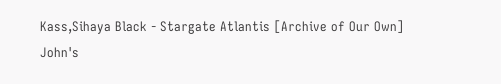Kass,Sihaya Black - Stargate Atlantis [Archive of Our Own]
John's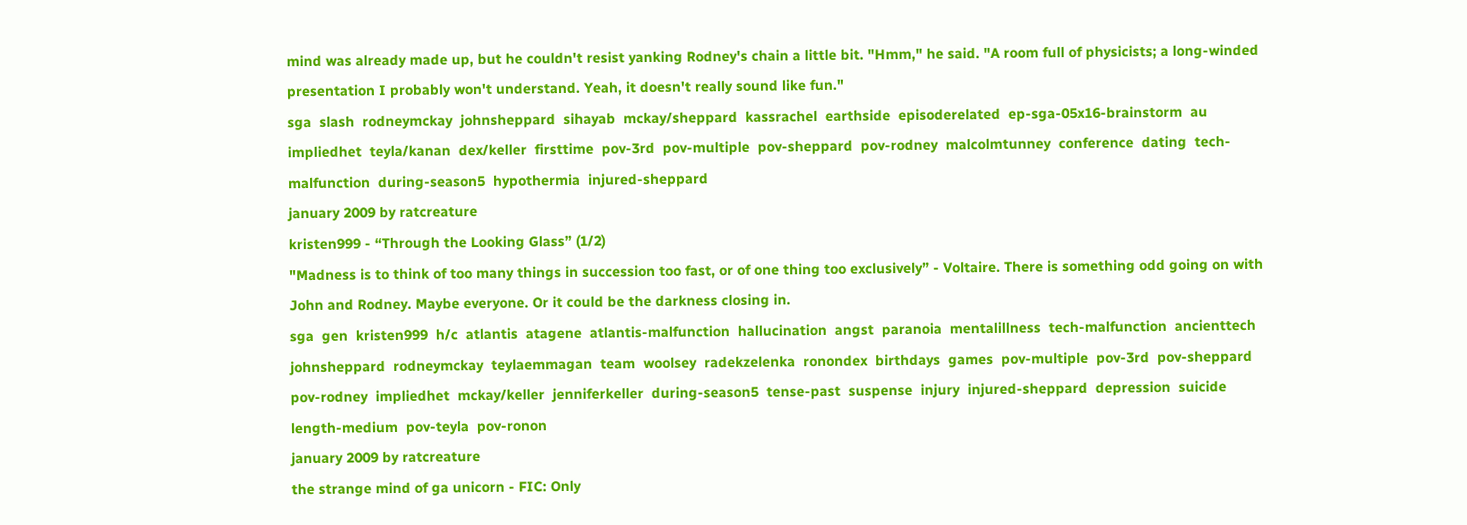mind was already made up, but he couldn't resist yanking Rodney's chain a little bit. "Hmm," he said. "A room full of physicists; a long-winded presentation I probably won't understand. Yeah, it doesn't really sound like fun."
sga  slash  rodneymckay  johnsheppard  sihayab  mckay/sheppard  kassrachel  earthside  episoderelated  ep-sga-05x16-brainstorm  au  impliedhet  teyla/kanan  dex/keller  firsttime  pov-3rd  pov-multiple  pov-sheppard  pov-rodney  malcolmtunney  conference  dating  tech-malfunction  during-season5  hypothermia  injured-sheppard
january 2009 by ratcreature
kristen999 - “Through the Looking Glass” (1/2)
"Madness is to think of too many things in succession too fast, or of one thing too exclusively” - Voltaire. There is something odd going on with John and Rodney. Maybe everyone. Or it could be the darkness closing in.
sga  gen  kristen999  h/c  atlantis  atagene  atlantis-malfunction  hallucination  angst  paranoia  mentalillness  tech-malfunction  ancienttech  johnsheppard  rodneymckay  teylaemmagan  team  woolsey  radekzelenka  ronondex  birthdays  games  pov-multiple  pov-3rd  pov-sheppard  pov-rodney  impliedhet  mckay/keller  jenniferkeller  during-season5  tense-past  suspense  injury  injured-sheppard  depression  suicide  length-medium  pov-teyla  pov-ronon
january 2009 by ratcreature
the strange mind of ga unicorn - FIC: Only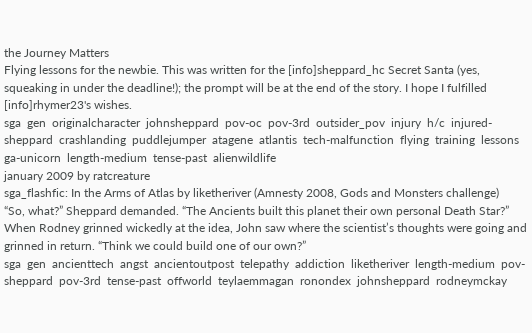the Journey Matters
Flying lessons for the newbie. This was written for the [info]sheppard_hc Secret Santa (yes, squeaking in under the deadline!); the prompt will be at the end of the story. I hope I fulfilled [info]rhymer23's wishes.
sga  gen  originalcharacter  johnsheppard  pov-oc  pov-3rd  outsider_pov  injury  h/c  injured-sheppard  crashlanding  puddlejumper  atagene  atlantis  tech-malfunction  flying  training  lessons  ga-unicorn  length-medium  tense-past  alienwildlife
january 2009 by ratcreature
sga_flashfic: In the Arms of Atlas by liketheriver (Amnesty 2008, Gods and Monsters challenge)
“So, what?” Sheppard demanded. “The Ancients built this planet their own personal Death Star?” When Rodney grinned wickedly at the idea, John saw where the scientist’s thoughts were going and grinned in return. “Think we could build one of our own?”
sga  gen  ancienttech  angst  ancientoutpost  telepathy  addiction  liketheriver  length-medium  pov-sheppard  pov-3rd  tense-past  offworld  teylaemmagan  ronondex  johnsheppard  rodneymckay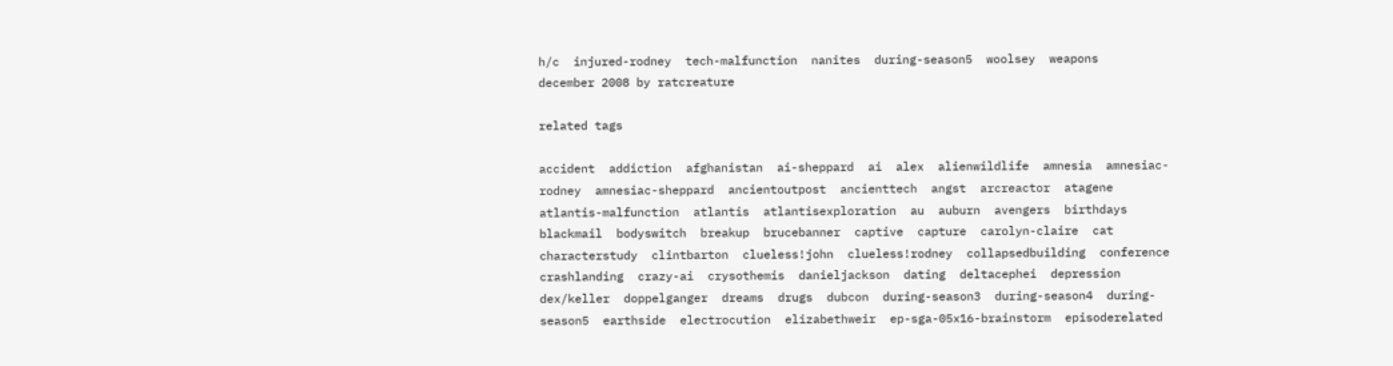h/c  injured-rodney  tech-malfunction  nanites  during-season5  woolsey  weapons
december 2008 by ratcreature

related tags

accident  addiction  afghanistan  ai-sheppard  ai  alex  alienwildlife  amnesia  amnesiac-rodney  amnesiac-sheppard  ancientoutpost  ancienttech  angst  arcreactor  atagene  atlantis-malfunction  atlantis  atlantisexploration  au  auburn  avengers  birthdays  blackmail  bodyswitch  breakup  brucebanner  captive  capture  carolyn-claire  cat  characterstudy  clintbarton  clueless!john  clueless!rodney  collapsedbuilding  conference  crashlanding  crazy-ai  crysothemis  danieljackson  dating  deltacephei  depression  dex/keller  doppelganger  dreams  drugs  dubcon  during-season3  during-season4  during-season5  earthside  electrocution  elizabethweir  ep-sga-05x16-brainstorm  episoderelated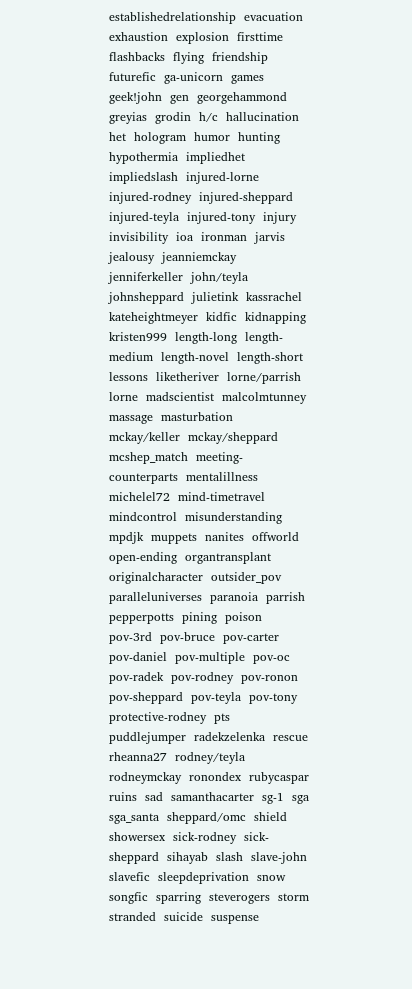establishedrelationship  evacuation  exhaustion  explosion  firsttime  flashbacks  flying  friendship  futurefic  ga-unicorn  games  geek!john  gen  georgehammond  greyias  grodin  h/c  hallucination  het  hologram  humor  hunting  hypothermia  impliedhet  impliedslash  injured-lorne  injured-rodney  injured-sheppard  injured-teyla  injured-tony  injury  invisibility  ioa  ironman  jarvis  jealousy  jeanniemckay  jenniferkeller  john/teyla  johnsheppard  julietink  kassrachel  kateheightmeyer  kidfic  kidnapping  kristen999  length-long  length-medium  length-novel  length-short  lessons  liketheriver  lorne/parrish  lorne  madscientist  malcolmtunney  massage  masturbation  mckay/keller  mckay/sheppard  mcshep_match  meeting-counterparts  mentalillness  michelel72  mind-timetravel  mindcontrol  misunderstanding  mpdjk  muppets  nanites  offworld  open-ending  organtransplant  originalcharacter  outsider_pov  paralleluniverses  paranoia  parrish  pepperpotts  pining  poison  pov-3rd  pov-bruce  pov-carter  pov-daniel  pov-multiple  pov-oc  pov-radek  pov-rodney  pov-ronon  pov-sheppard  pov-teyla  pov-tony  protective-rodney  pts  puddlejumper  radekzelenka  rescue  rheanna27  rodney/teyla  rodneymckay  ronondex  rubycaspar  ruins  sad  samanthacarter  sg-1  sga  sga_santa  sheppard/omc  shield  showersex  sick-rodney  sick-sheppard  sihayab  slash  slave-john  slavefic  sleepdeprivation  snow  songfic  sparring  steverogers  storm  stranded  suicide  suspense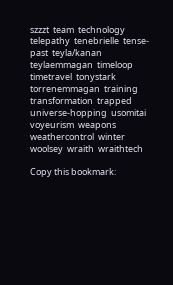szzzt  team  technology  telepathy  tenebrielle  tense-past  teyla/kanan  teylaemmagan  timeloop  timetravel  tonystark  torrenemmagan  training  transformation  trapped  universe-hopping  usomitai  voyeurism  weapons  weathercontrol  winter  woolsey  wraith  wraithtech

Copy this bookmark: